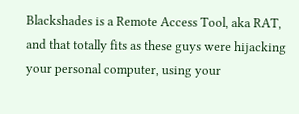Blackshades is a Remote Access Tool, aka RAT, and that totally fits as these guys were hijacking your personal computer, using your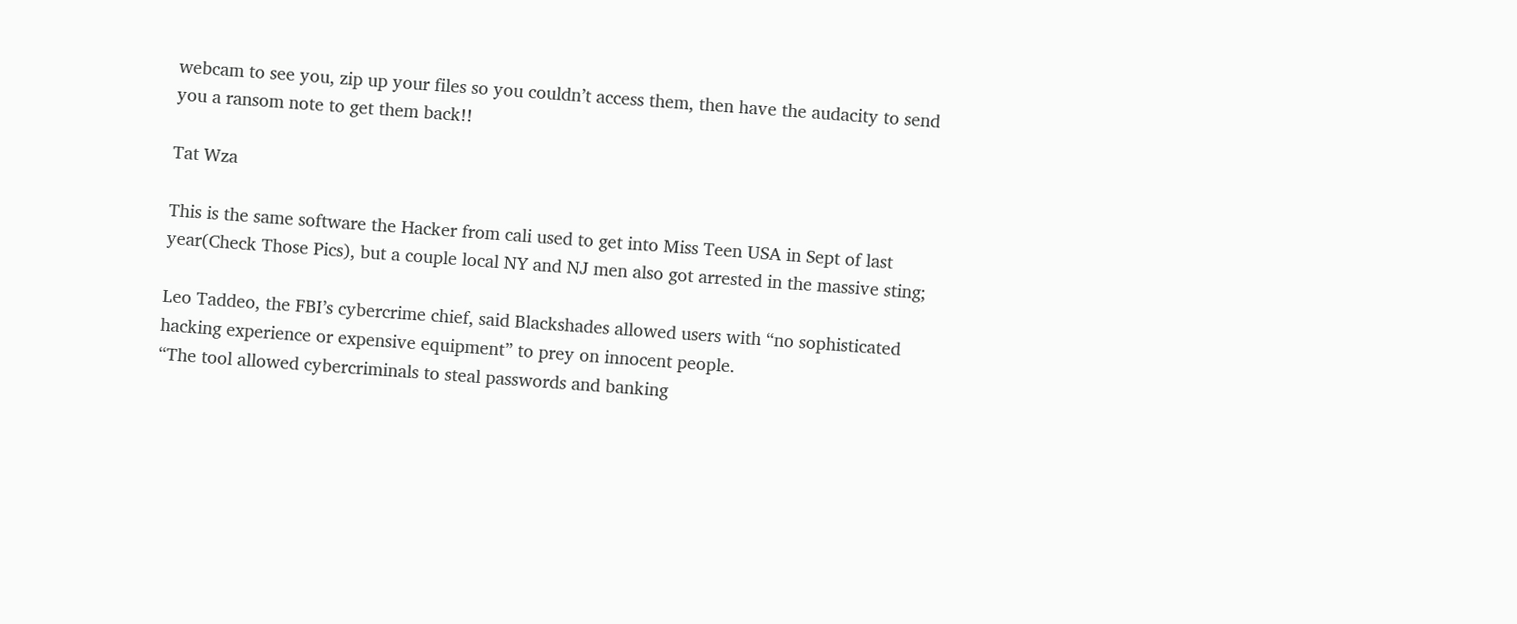webcam to see you, zip up your files so you couldn’t access them, then have the audacity to send you a ransom note to get them back!!

Tat Wza

This is the same software the Hacker from cali used to get into Miss Teen USA in Sept of last year(Check Those Pics), but a couple local NY and NJ men also got arrested in the massive sting;

Leo Taddeo, the FBI’s cybercrime chief, said Blackshades allowed users with “no sophisticated hacking experience or expensive equipment” to prey on innocent people.
“The tool allowed cybercriminals to steal passwords and banking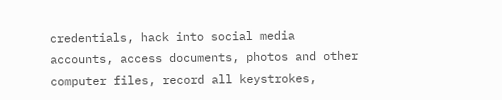credentials, hack into social media accounts, access documents, photos and other computer files, record all keystrokes,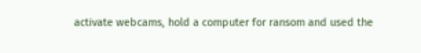activate webcams, hold a computer for ransom and used the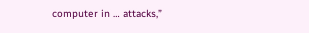computer in … attacks,”